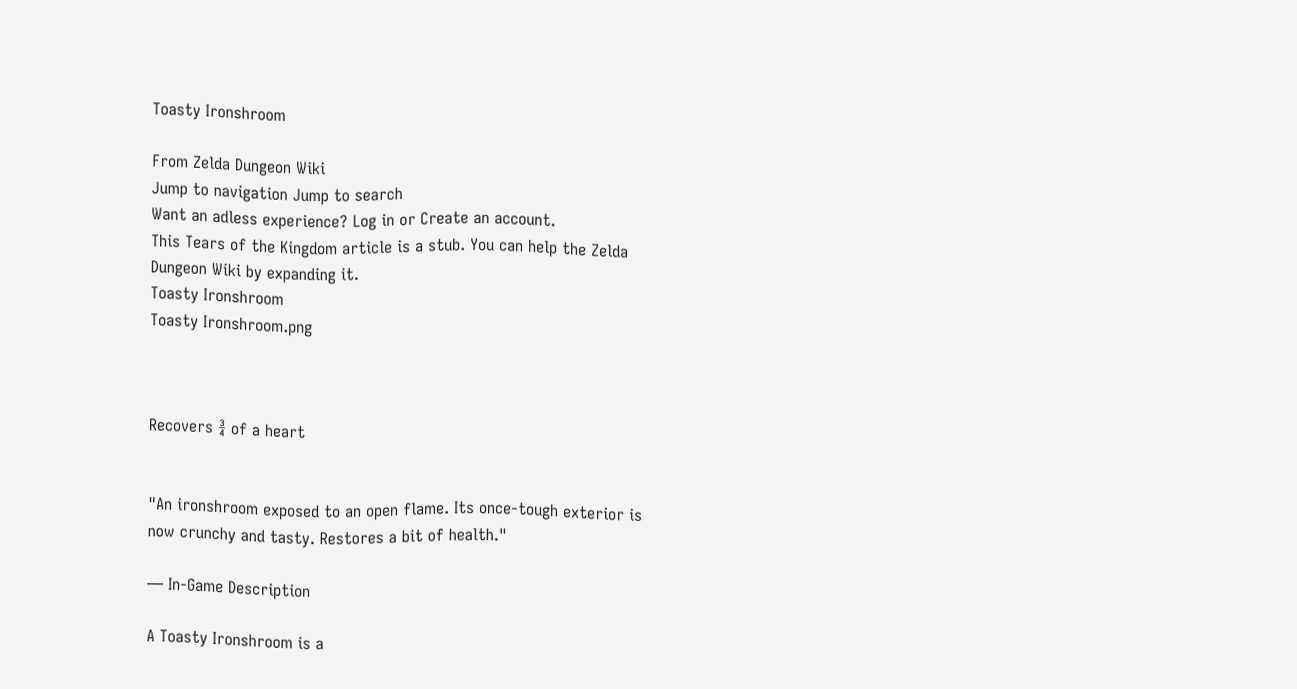Toasty Ironshroom

From Zelda Dungeon Wiki
Jump to navigation Jump to search
Want an adless experience? Log in or Create an account.
This Tears of the Kingdom article is a stub. You can help the Zelda Dungeon Wiki by expanding it.
Toasty Ironshroom
Toasty Ironshroom.png



Recovers ¾ of a heart


"An ironshroom exposed to an open flame. Its once-tough exterior is now crunchy and tasty. Restores a bit of health."

— In-Game Description

A Toasty Ironshroom is a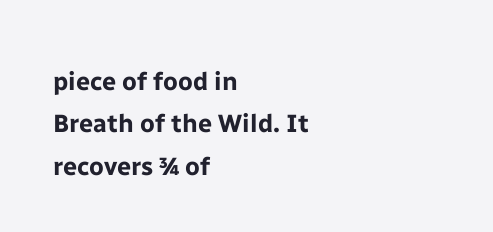piece of food in Breath of the Wild. It recovers ¾ of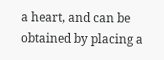a heart, and can be obtained by placing a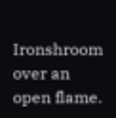Ironshroom over an open flame.